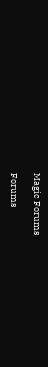Magic Forums

Forums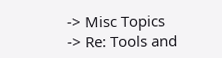-> Misc Topics -> Re: Tools and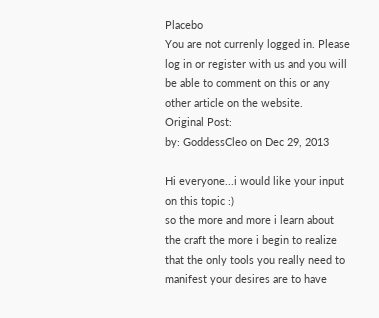Placebo
You are not currenly logged in. Please log in or register with us and you will be able to comment on this or any other article on the website.
Original Post:
by: GoddessCleo on Dec 29, 2013

Hi everyone...i would like your input on this topic :)
so the more and more i learn about the craft the more i begin to realize that the only tools you really need to manifest your desires are to have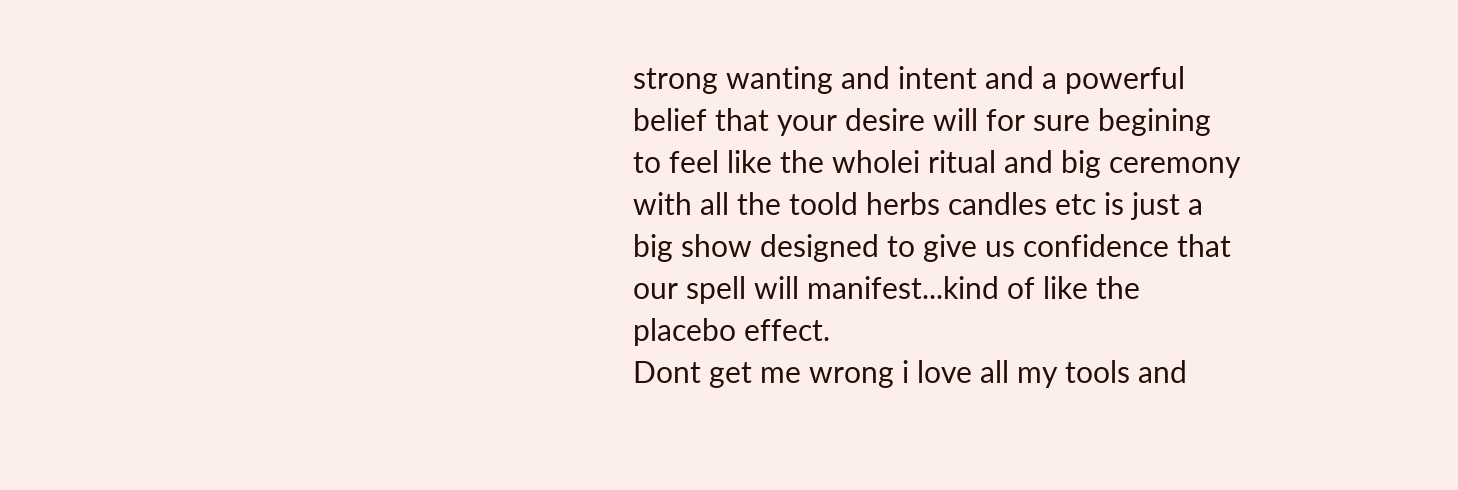strong wanting and intent and a powerful belief that your desire will for sure begining to feel like the wholei ritual and big ceremony with all the toold herbs candles etc is just a big show designed to give us confidence that our spell will manifest...kind of like the placebo effect.
Dont get me wrong i love all my tools and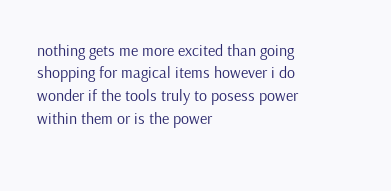nothing gets me more excited than going shopping for magical items however i do wonder if the tools truly to posess power within them or is the power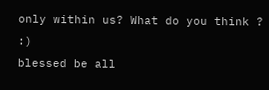only within us? What do you think ? :)
blessed be all